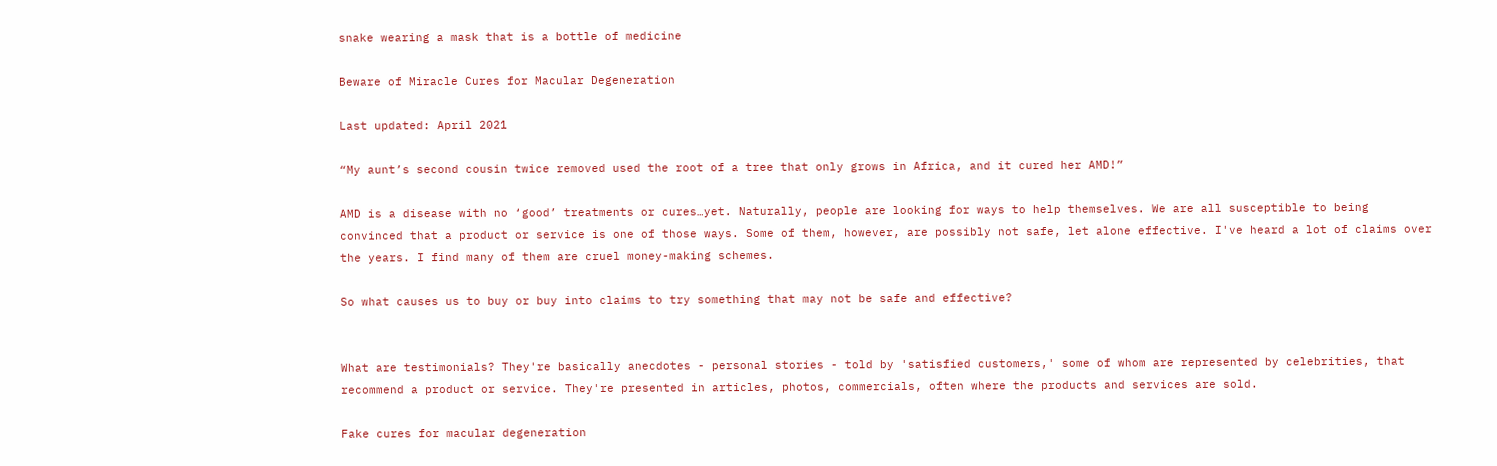snake wearing a mask that is a bottle of medicine

Beware of Miracle Cures for Macular Degeneration

Last updated: April 2021

“My aunt’s second cousin twice removed used the root of a tree that only grows in Africa, and it cured her AMD!”

AMD is a disease with no ‘good’ treatments or cures…yet. Naturally, people are looking for ways to help themselves. We are all susceptible to being convinced that a product or service is one of those ways. Some of them, however, are possibly not safe, let alone effective. I've heard a lot of claims over the years. I find many of them are cruel money-making schemes.

So what causes us to buy or buy into claims to try something that may not be safe and effective?


What are testimonials? They're basically anecdotes - personal stories - told by 'satisfied customers,' some of whom are represented by celebrities, that recommend a product or service. They're presented in articles, photos, commercials, often where the products and services are sold.

Fake cures for macular degeneration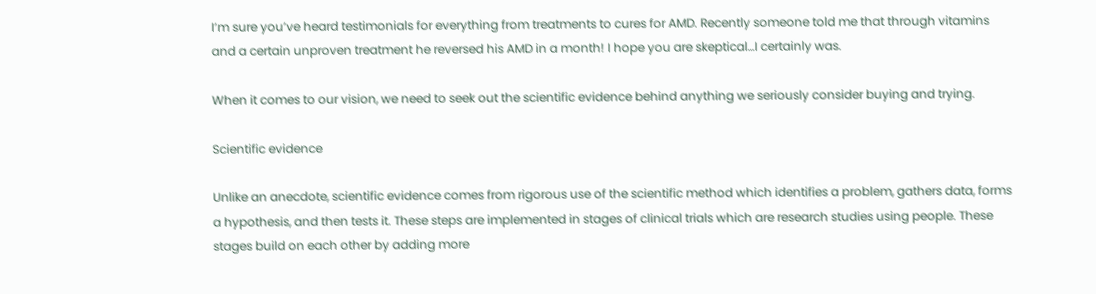I’m sure you’ve heard testimonials for everything from treatments to cures for AMD. Recently someone told me that through vitamins and a certain unproven treatment he reversed his AMD in a month! I hope you are skeptical…I certainly was.

When it comes to our vision, we need to seek out the scientific evidence behind anything we seriously consider buying and trying.

Scientific evidence

Unlike an anecdote, scientific evidence comes from rigorous use of the scientific method which identifies a problem, gathers data, forms a hypothesis, and then tests it. These steps are implemented in stages of clinical trials which are research studies using people. These stages build on each other by adding more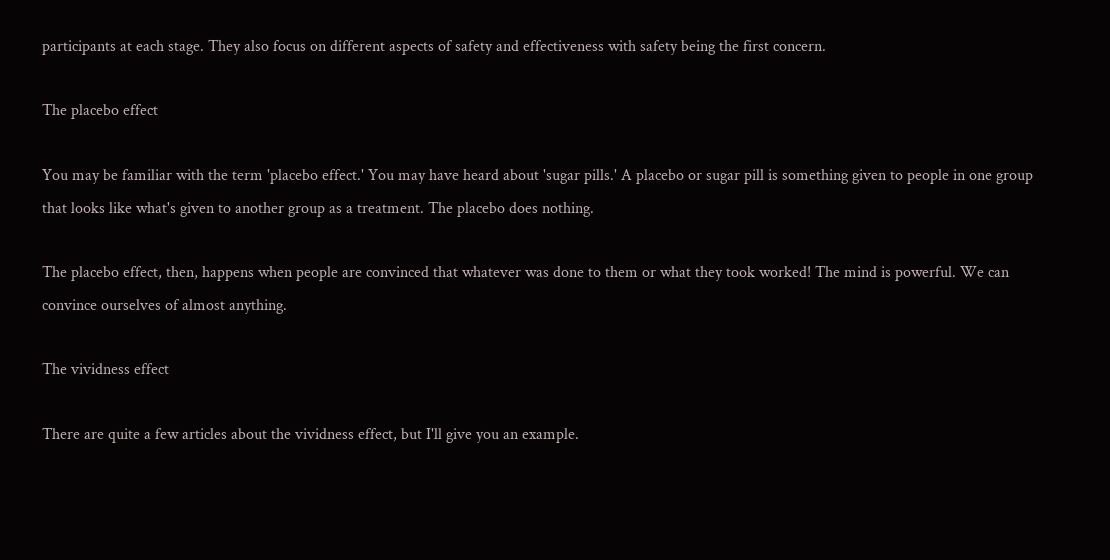participants at each stage. They also focus on different aspects of safety and effectiveness with safety being the first concern.

The placebo effect

You may be familiar with the term 'placebo effect.' You may have heard about 'sugar pills.' A placebo or sugar pill is something given to people in one group that looks like what's given to another group as a treatment. The placebo does nothing.

The placebo effect, then, happens when people are convinced that whatever was done to them or what they took worked! The mind is powerful. We can convince ourselves of almost anything.

The vividness effect

There are quite a few articles about the vividness effect, but I'll give you an example.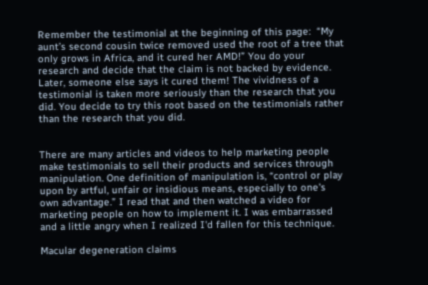Remember the testimonial at the beginning of this page:  “My aunt’s second cousin twice removed used the root of a tree that only grows in Africa, and it cured her AMD!” You do your research and decide that the claim is not backed by evidence. Later, someone else says it cured them! The vividness of a testimonial is taken more seriously than the research that you did. You decide to try this root based on the testimonials rather than the research that you did.


There are many articles and videos to help marketing people make testimonials to sell their products and services through manipulation. One definition of manipulation is, “control or play upon by artful, unfair or insidious means, especially to one's own advantage.” I read that and then watched a video for marketing people on how to implement it. I was embarrassed and a little angry when I realized I'd fallen for this technique.

Macular degeneration claims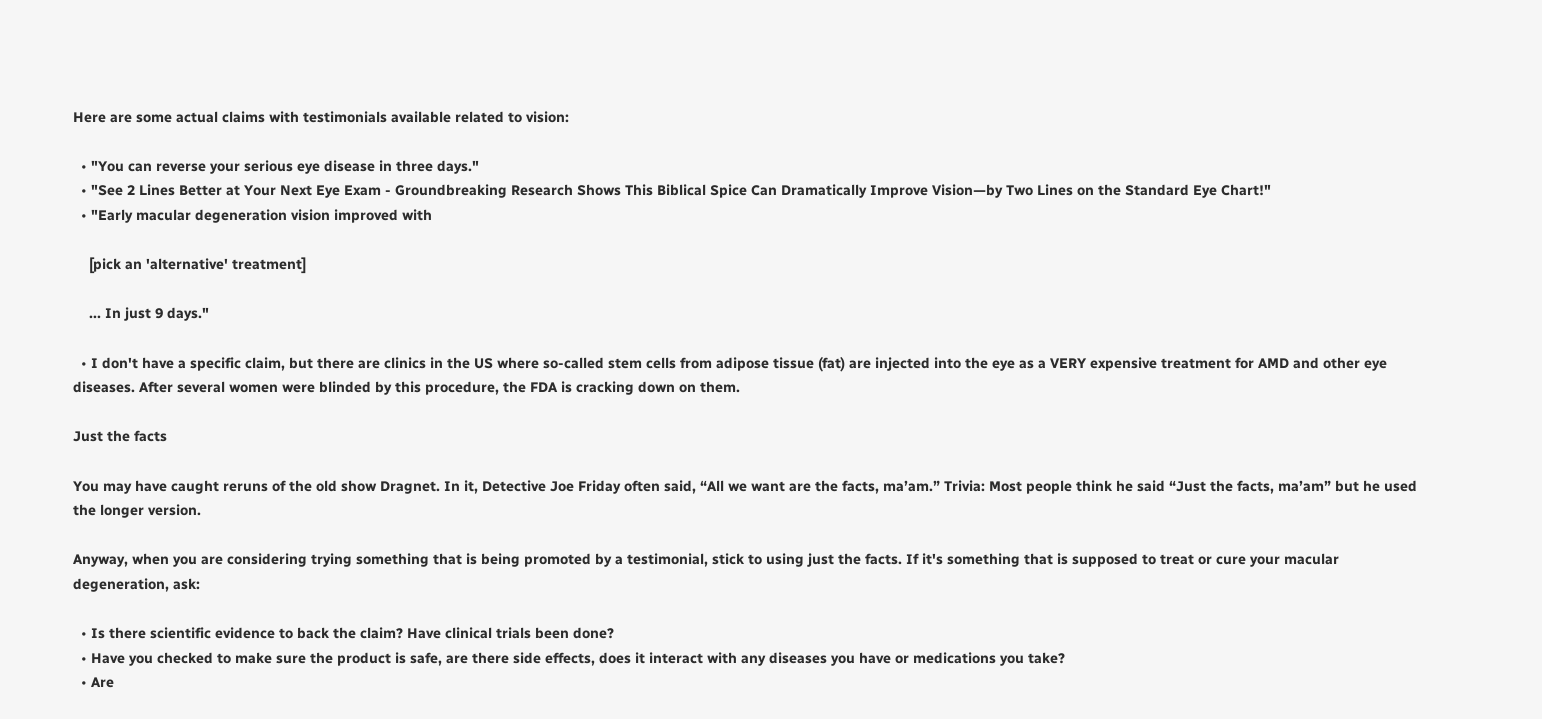Here are some actual claims with testimonials available related to vision:

  • "You can reverse your serious eye disease in three days."
  • "See 2 Lines Better at Your Next Eye Exam - Groundbreaking Research Shows This Biblical Spice Can Dramatically Improve Vision—by Two Lines on the Standard Eye Chart!"
  • "Early macular degeneration vision improved with

    [pick an 'alternative' treatment]

    ... In just 9 days."

  • I don't have a specific claim, but there are clinics in the US where so-called stem cells from adipose tissue (fat) are injected into the eye as a VERY expensive treatment for AMD and other eye diseases. After several women were blinded by this procedure, the FDA is cracking down on them.

Just the facts

You may have caught reruns of the old show Dragnet. In it, Detective Joe Friday often said, “All we want are the facts, ma’am.” Trivia: Most people think he said “Just the facts, ma’am” but he used the longer version.

Anyway, when you are considering trying something that is being promoted by a testimonial, stick to using just the facts. If it's something that is supposed to treat or cure your macular degeneration, ask:

  • Is there scientific evidence to back the claim? Have clinical trials been done?
  • Have you checked to make sure the product is safe, are there side effects, does it interact with any diseases you have or medications you take?
  • Are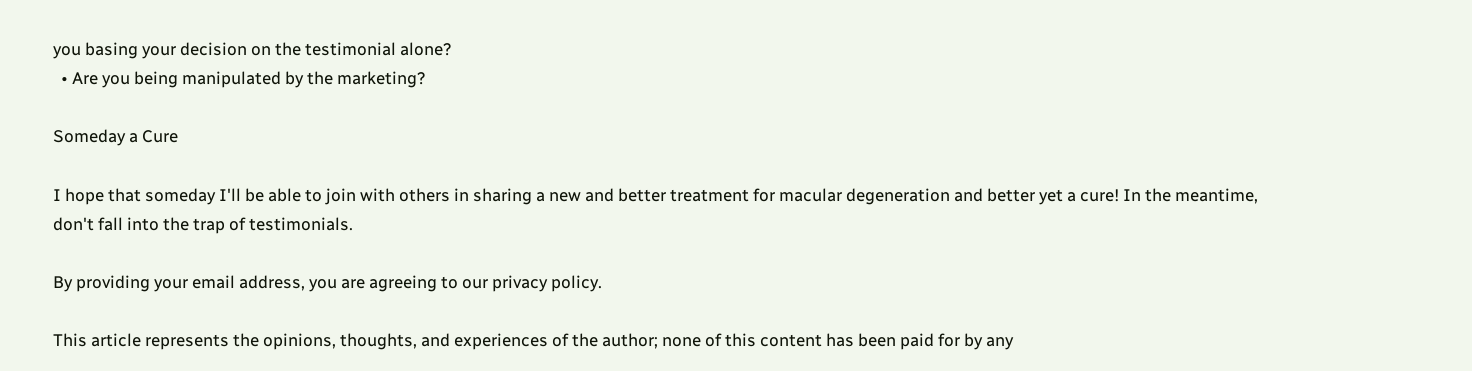you basing your decision on the testimonial alone?
  • Are you being manipulated by the marketing?

Someday a Cure

I hope that someday I'll be able to join with others in sharing a new and better treatment for macular degeneration and better yet a cure! In the meantime, don't fall into the trap of testimonials.

By providing your email address, you are agreeing to our privacy policy.

This article represents the opinions, thoughts, and experiences of the author; none of this content has been paid for by any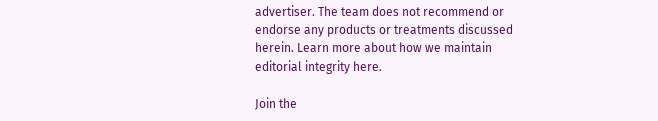advertiser. The team does not recommend or endorse any products or treatments discussed herein. Learn more about how we maintain editorial integrity here.

Join the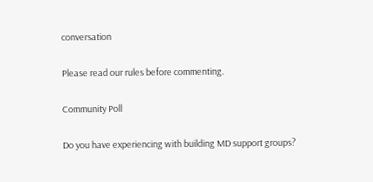conversation

Please read our rules before commenting.

Community Poll

Do you have experiencing with building MD support groups?